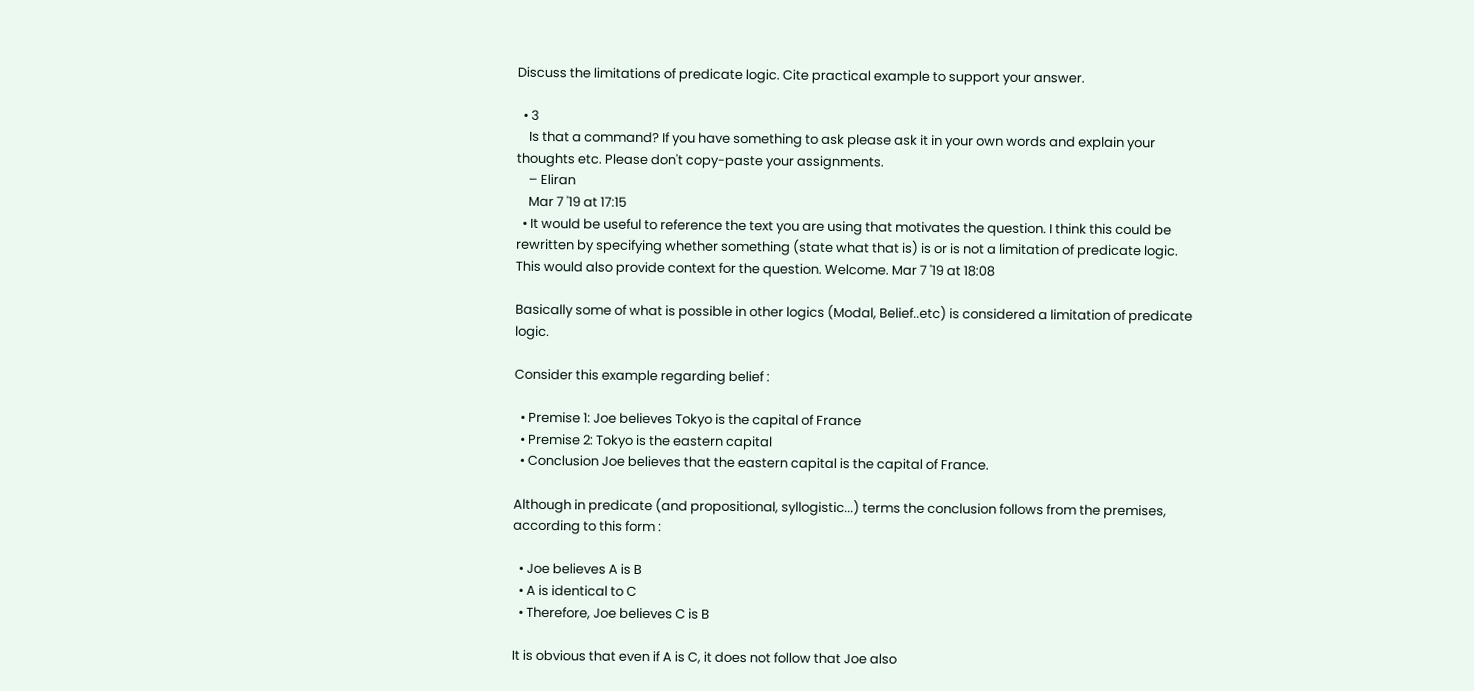Discuss the limitations of predicate logic. Cite practical example to support your answer.

  • 3
    Is that a command? If you have something to ask please ask it in your own words and explain your thoughts etc. Please don't copy-paste your assignments.
    – Eliran
    Mar 7 '19 at 17:15
  • It would be useful to reference the text you are using that motivates the question. I think this could be rewritten by specifying whether something (state what that is) is or is not a limitation of predicate logic. This would also provide context for the question. Welcome. Mar 7 '19 at 18:08

Basically some of what is possible in other logics (Modal, Belief..etc) is considered a limitation of predicate logic.

Consider this example regarding belief :

  • Premise 1: Joe believes Tokyo is the capital of France
  • Premise 2: Tokyo is the eastern capital
  • Conclusion Joe believes that the eastern capital is the capital of France.

Although in predicate (and propositional, syllogistic...) terms the conclusion follows from the premises, according to this form :

  • Joe believes A is B
  • A is identical to C
  • Therefore, Joe believes C is B

It is obvious that even if A is C, it does not follow that Joe also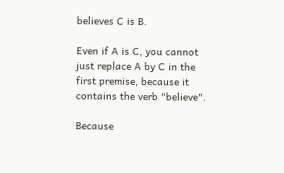believes C is B.

Even if A is C, you cannot just replace A by C in the first premise, because it contains the verb "believe".

Because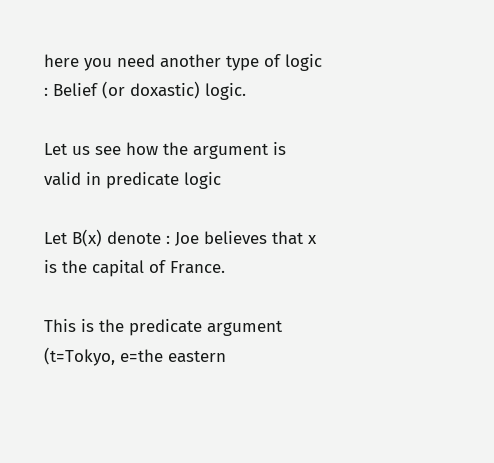here you need another type of logic : Belief (or doxastic) logic.

Let us see how the argument is valid in predicate logic

Let B(x) denote : Joe believes that x is the capital of France.

This is the predicate argument (t=Tokyo, e=the eastern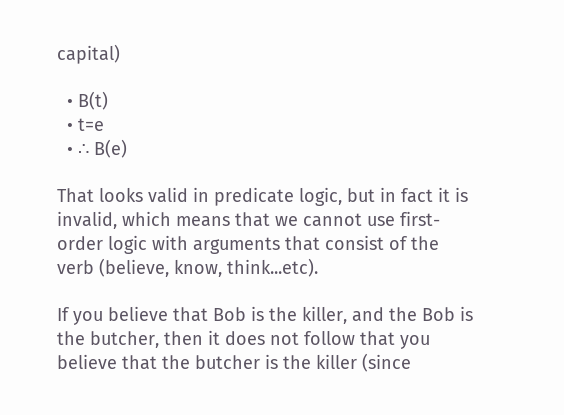capital)

  • B(t)
  • t=e
  • ∴ B(e)

That looks valid in predicate logic, but in fact it is invalid, which means that we cannot use first-order logic with arguments that consist of the verb (believe, know, think...etc).

If you believe that Bob is the killer, and the Bob is the butcher, then it does not follow that you believe that the butcher is the killer (since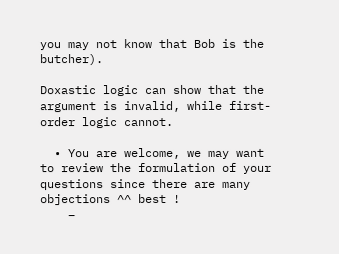you may not know that Bob is the butcher).

Doxastic logic can show that the argument is invalid, while first-order logic cannot.

  • You are welcome, we may want to review the formulation of your questions since there are many objections ^^ best !
    –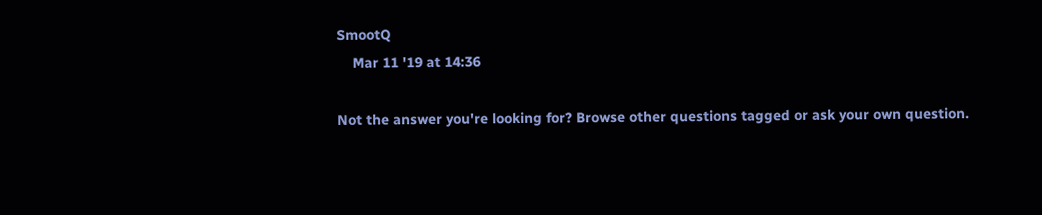SmootQ
    Mar 11 '19 at 14:36

Not the answer you're looking for? Browse other questions tagged or ask your own question.